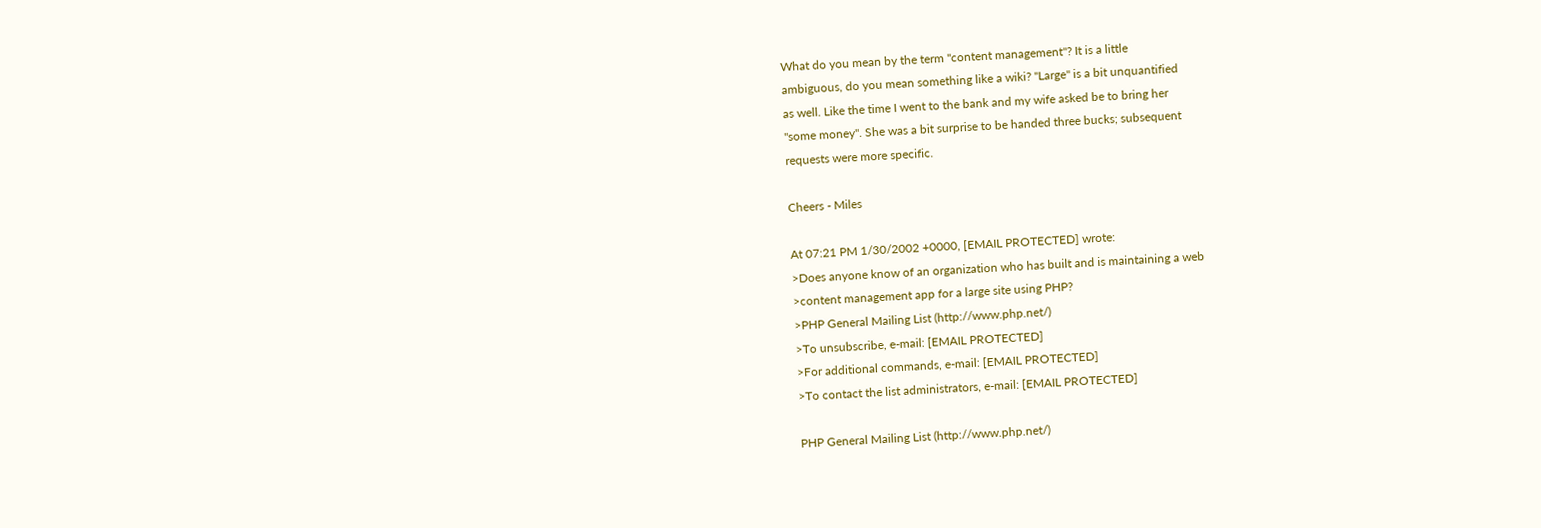What do you mean by the term "content management"? It is a little
ambiguous, do you mean something like a wiki? "Large" is a bit unquantified
as well. Like the time I went to the bank and my wife asked be to bring her
"some money". She was a bit surprise to be handed three bucks; subsequent
requests were more specific.

Cheers - Miles

At 07:21 PM 1/30/2002 +0000, [EMAIL PROTECTED] wrote:
>Does anyone know of an organization who has built and is maintaining a web
>content management app for a large site using PHP?
>PHP General Mailing List (http://www.php.net/)
>To unsubscribe, e-mail: [EMAIL PROTECTED]
>For additional commands, e-mail: [EMAIL PROTECTED]
>To contact the list administrators, e-mail: [EMAIL PROTECTED]

PHP General Mailing List (http://www.php.net/)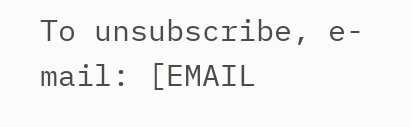To unsubscribe, e-mail: [EMAIL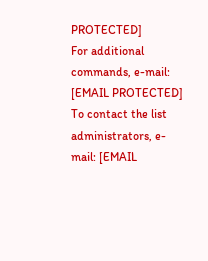PROTECTED]
For additional commands, e-mail: [EMAIL PROTECTED]
To contact the list administrators, e-mail: [EMAIL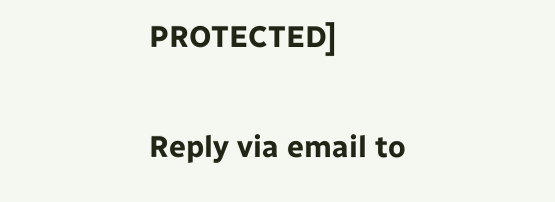PROTECTED]

Reply via email to